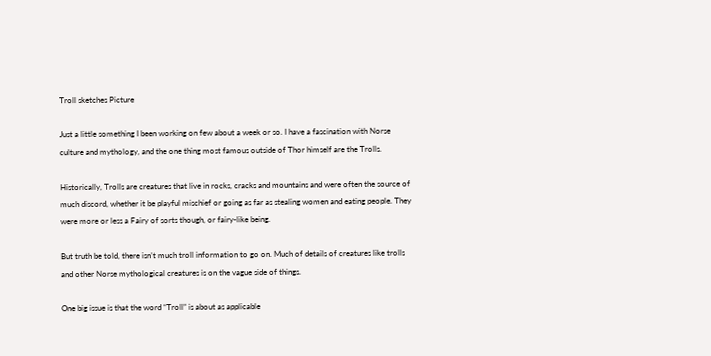Troll sketches Picture

Just a little something I been working on few about a week or so. I have a fascination with Norse culture and mythology, and the one thing most famous outside of Thor himself are the Trolls.

Historically, Trolls are creatures that live in rocks, cracks and mountains and were often the source of much discord, whether it be playful mischief or going as far as stealing women and eating people. They were more or less a Fairy of sorts though, or fairy-like being.

But truth be told, there isn’t much troll information to go on. Much of details of creatures like trolls and other Norse mythological creatures is on the vague side of things.

One big issue is that the word “Troll” is about as applicable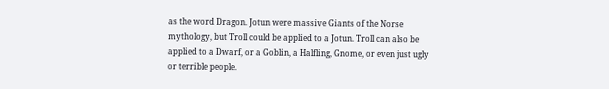as the word Dragon. Jotun were massive Giants of the Norse mythology, but Troll could be applied to a Jotun. Troll can also be applied to a Dwarf, or a Goblin, a Halfling, Gnome, or even just ugly or terrible people.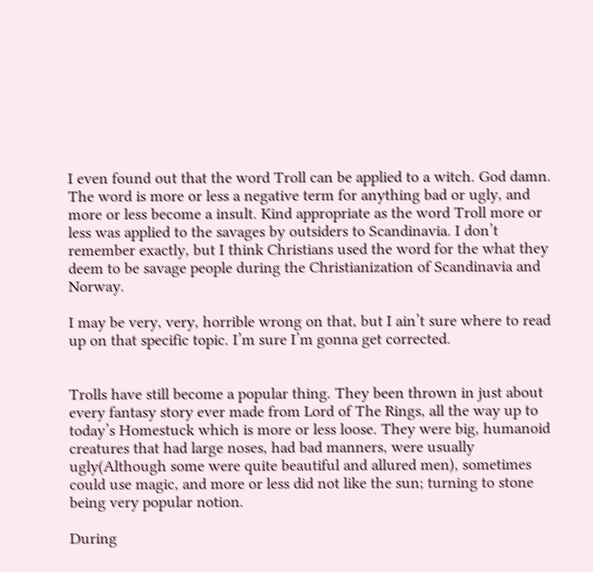I even found out that the word Troll can be applied to a witch. God damn. The word is more or less a negative term for anything bad or ugly, and more or less become a insult. Kind appropriate as the word Troll more or less was applied to the savages by outsiders to Scandinavia. I don’t remember exactly, but I think Christians used the word for the what they deem to be savage people during the Christianization of Scandinavia and Norway.

I may be very, very, horrible wrong on that, but I ain’t sure where to read up on that specific topic. I’m sure I’m gonna get corrected.


Trolls have still become a popular thing. They been thrown in just about every fantasy story ever made from Lord of The Rings, all the way up to today’s Homestuck which is more or less loose. They were big, humanoid creatures that had large noses, had bad manners, were usually ugly(Although some were quite beautiful and allured men), sometimes could use magic, and more or less did not like the sun; turning to stone being very popular notion.

During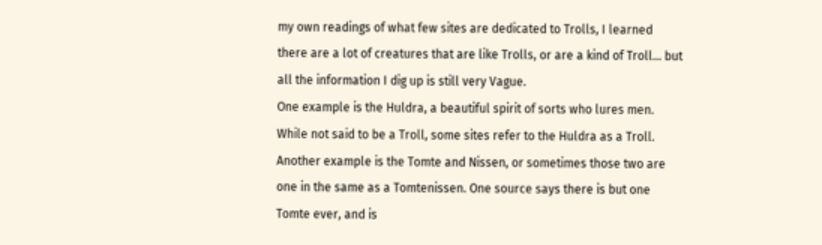my own readings of what few sites are dedicated to Trolls, I learned there are a lot of creatures that are like Trolls, or are a kind of Troll… but all the information I dig up is still very Vague.
One example is the Huldra, a beautiful spirit of sorts who lures men. While not said to be a Troll, some sites refer to the Huldra as a Troll.
Another example is the Tomte and Nissen, or sometimes those two are one in the same as a Tomtenissen. One source says there is but one Tomte ever, and is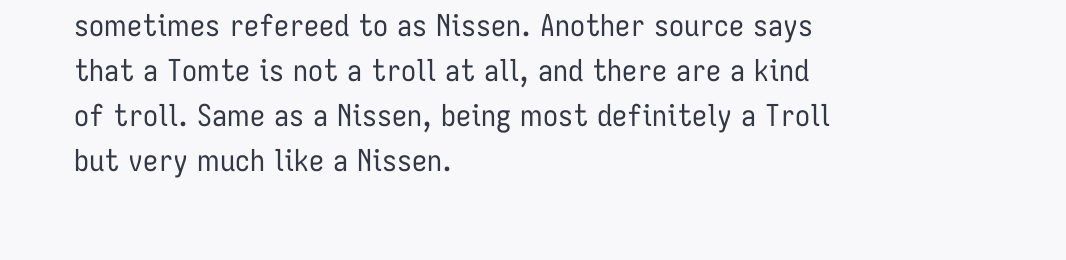sometimes refereed to as Nissen. Another source says that a Tomte is not a troll at all, and there are a kind of troll. Same as a Nissen, being most definitely a Troll but very much like a Nissen.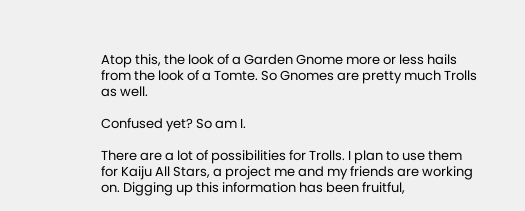Atop this, the look of a Garden Gnome more or less hails from the look of a Tomte. So Gnomes are pretty much Trolls as well.

Confused yet? So am I.

There are a lot of possibilities for Trolls. I plan to use them for Kaiju All Stars, a project me and my friends are working on. Digging up this information has been fruitful,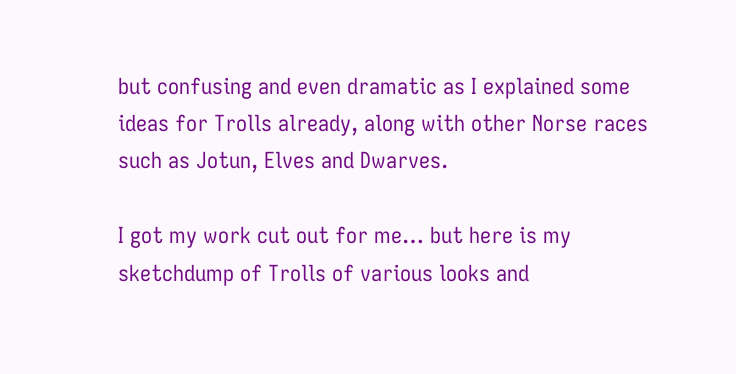but confusing and even dramatic as I explained some ideas for Trolls already, along with other Norse races such as Jotun, Elves and Dwarves.

I got my work cut out for me… but here is my sketchdump of Trolls of various looks and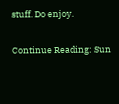stuff. Do enjoy.

Continue Reading: Sun